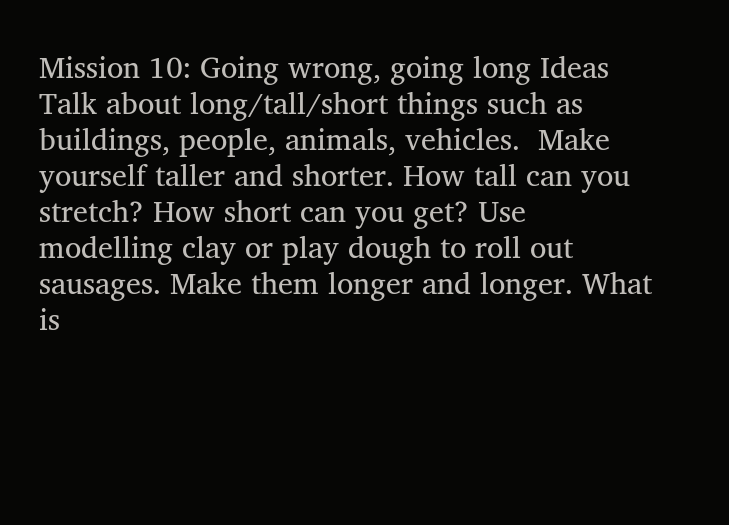Mission 10: Going wrong, going long Ideas Talk about long/tall/short things such as buildings, people, animals, vehicles.  Make yourself taller and shorter. How tall can you stretch? How short can you get? Use modelling clay or play dough to roll out sausages. Make them longer and longer. What is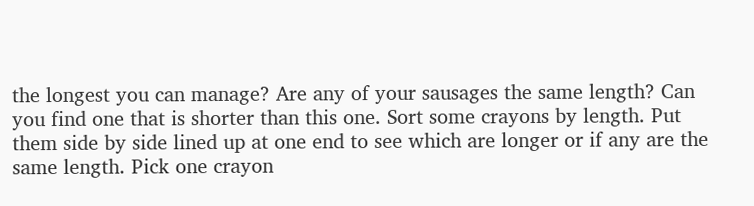the longest you can manage? Are any of your sausages the same length? Can you find one that is shorter than this one. Sort some crayons by length. Put them side by side lined up at one end to see which are longer or if any are the same length. Pick one crayon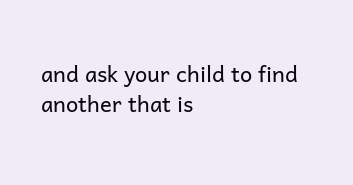and ask your child to find another that is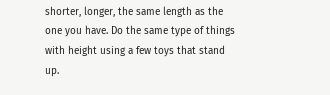shorter, longer, the same length as the one you have. Do the same type of things with height using a few toys that stand up.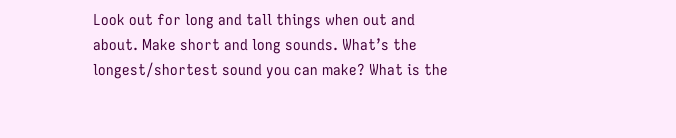Look out for long and tall things when out and about. Make short and long sounds. What’s the longest/shortest sound you can make? What is the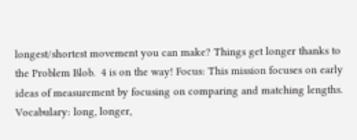longest/shortest movement you can make? Things get longer thanks to the Problem Blob.  4 is on the way! Focus: This mission focuses on early ideas of measurement by focusing on comparing and matching lengths. Vocabulary: long, longer,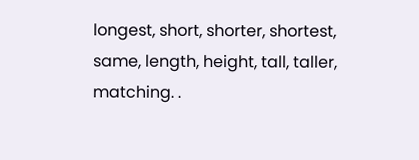longest, short, shorter, shortest, same, length, height, tall, taller, matching. .